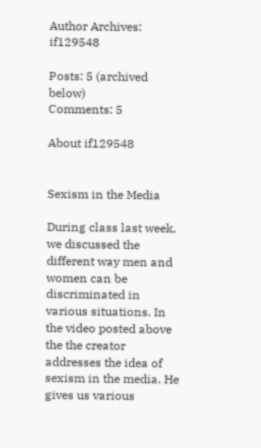Author Archives: if129548

Posts: 5 (archived below)
Comments: 5

About if129548


Sexism in the Media

During class last week, we discussed the different way men and women can be discriminated in various situations. In the video posted above the the creator addresses the idea of sexism in the media. He gives us various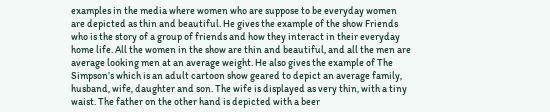examples in the media where women who are suppose to be everyday women are depicted as thin and beautiful. He gives the example of the show Friends who is the story of a group of friends and how they interact in their everyday home life. All the women in the show are thin and beautiful, and all the men are average looking men at an average weight. He also gives the example of The Simpson’s which is an adult cartoon show geared to depict an average family, husband, wife, daughter and son. The wife is displayed as very thin, with a tiny waist. The father on the other hand is depicted with a beer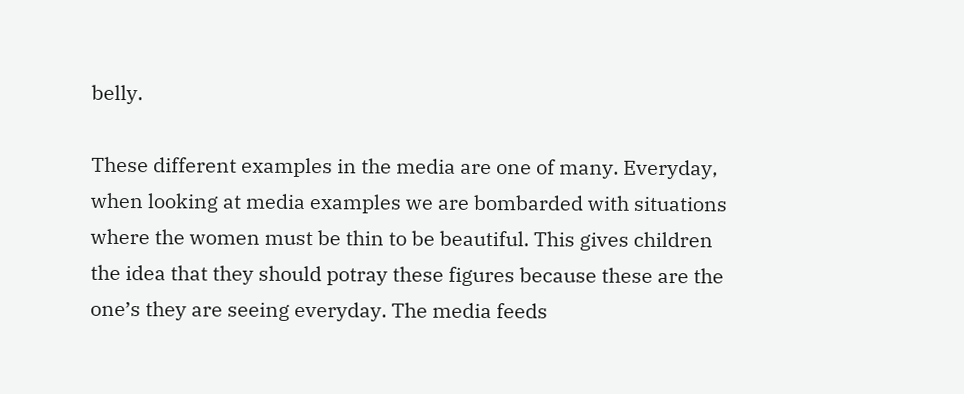belly.

These different examples in the media are one of many. Everyday, when looking at media examples we are bombarded with situations where the women must be thin to be beautiful. This gives children the idea that they should potray these figures because these are the one’s they are seeing everyday. The media feeds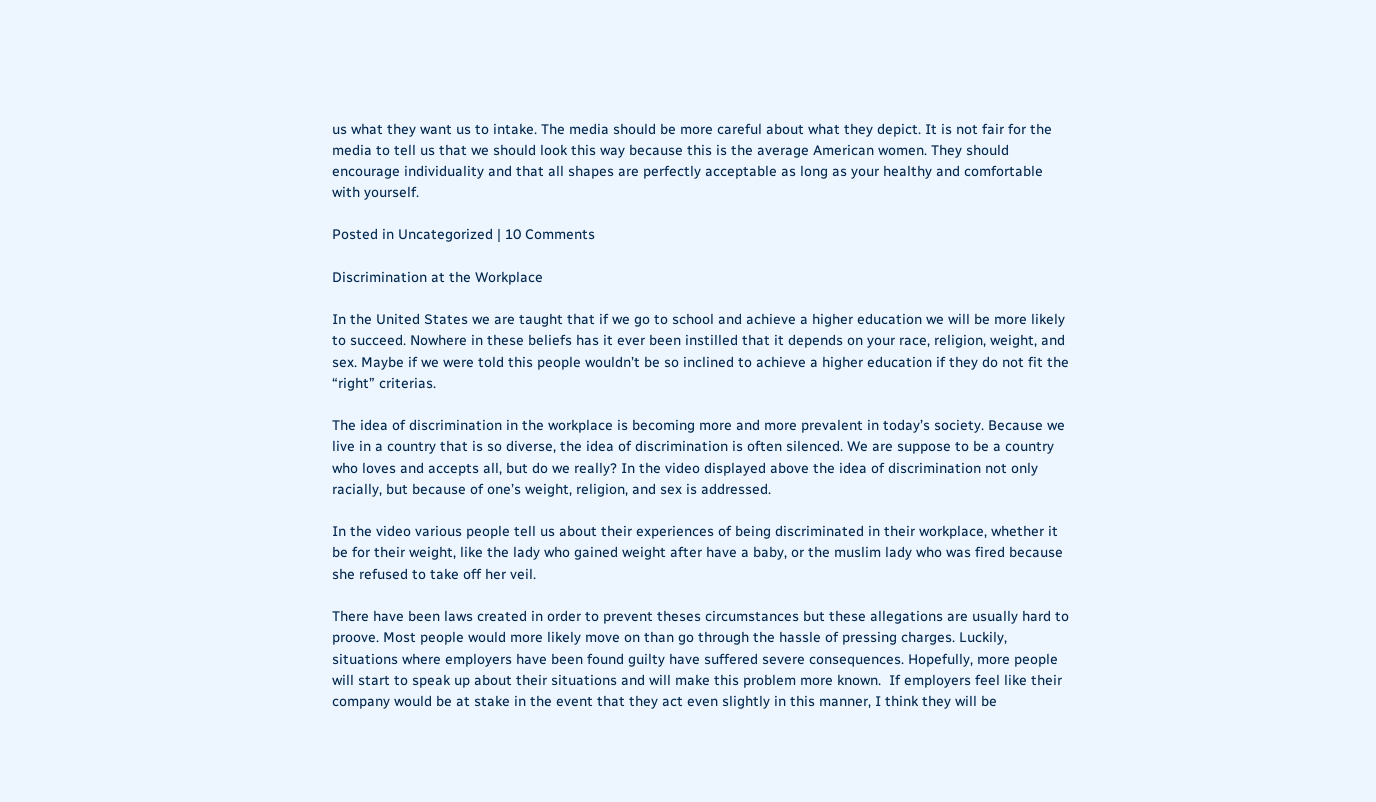us what they want us to intake. The media should be more careful about what they depict. It is not fair for the media to tell us that we should look this way because this is the average American women. They should encourage individuality and that all shapes are perfectly acceptable as long as your healthy and comfortable with yourself.

Posted in Uncategorized | 10 Comments

Discrimination at the Workplace

In the United States we are taught that if we go to school and achieve a higher education we will be more likely to succeed. Nowhere in these beliefs has it ever been instilled that it depends on your race, religion, weight, and sex. Maybe if we were told this people wouldn’t be so inclined to achieve a higher education if they do not fit the “right” criterias.

The idea of discrimination in the workplace is becoming more and more prevalent in today’s society. Because we live in a country that is so diverse, the idea of discrimination is often silenced. We are suppose to be a country who loves and accepts all, but do we really? In the video displayed above the idea of discrimination not only racially, but because of one’s weight, religion, and sex is addressed.

In the video various people tell us about their experiences of being discriminated in their workplace, whether it be for their weight, like the lady who gained weight after have a baby, or the muslim lady who was fired because she refused to take off her veil.

There have been laws created in order to prevent theses circumstances but these allegations are usually hard to proove. Most people would more likely move on than go through the hassle of pressing charges. Luckily, situations where employers have been found guilty have suffered severe consequences. Hopefully, more people will start to speak up about their situations and will make this problem more known.  If employers feel like their company would be at stake in the event that they act even slightly in this manner, I think they will be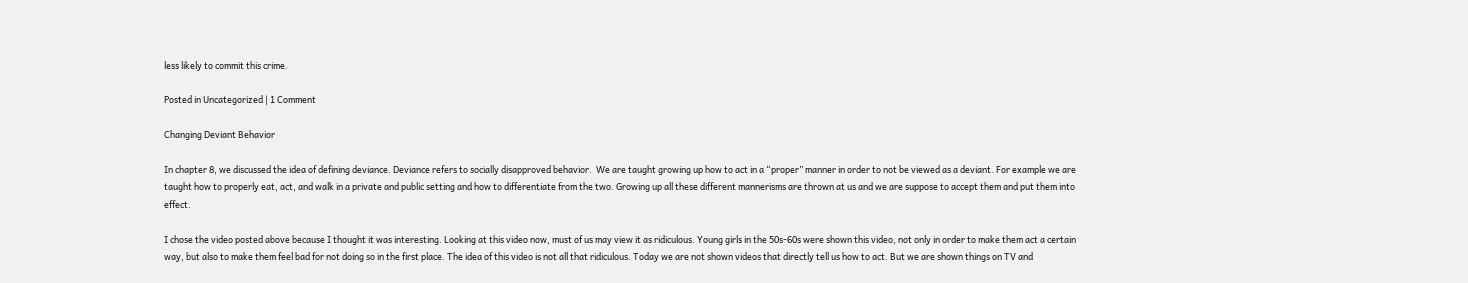less likely to commit this crime.

Posted in Uncategorized | 1 Comment

Changing Deviant Behavior

In chapter 8, we discussed the idea of defining deviance. Deviance refers to socially disapproved behavior.  We are taught growing up how to act in a “proper” manner in order to not be viewed as a deviant. For example we are taught how to properly eat, act, and walk in a private and public setting and how to differentiate from the two. Growing up all these different mannerisms are thrown at us and we are suppose to accept them and put them into effect.

I chose the video posted above because I thought it was interesting. Looking at this video now, must of us may view it as ridiculous. Young girls in the 50s-60s were shown this video, not only in order to make them act a certain way, but also to make them feel bad for not doing so in the first place. The idea of this video is not all that ridiculous. Today we are not shown videos that directly tell us how to act. But we are shown things on TV and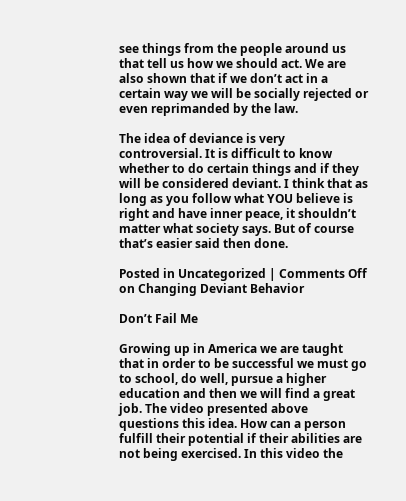see things from the people around us that tell us how we should act. We are also shown that if we don’t act in a certain way we will be socially rejected or even reprimanded by the law.

The idea of deviance is very controversial. It is difficult to know whether to do certain things and if they will be considered deviant. I think that as long as you follow what YOU believe is right and have inner peace, it shouldn’t matter what society says. But of course that’s easier said then done.

Posted in Uncategorized | Comments Off on Changing Deviant Behavior

Don’t Fail Me

Growing up in America we are taught that in order to be successful we must go to school, do well, pursue a higher education and then we will find a great job. The video presented above questions this idea. How can a person fulfill their potential if their abilities are not being exercised. In this video the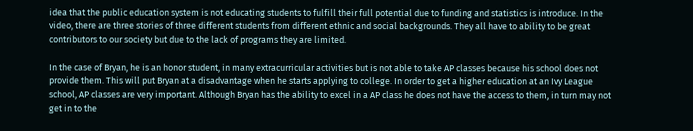idea that the public education system is not educating students to fulfill their full potential due to funding and statistics is introduce. In the video, there are three stories of three different students from different ethnic and social backgrounds. They all have to ability to be great contributors to our society but due to the lack of programs they are limited.

In the case of Bryan, he is an honor student, in many extracurricular activities but is not able to take AP classes because his school does not provide them. This will put Bryan at a disadvantage when he starts applying to college. In order to get a higher education at an Ivy League school, AP classes are very important. Although Bryan has the ability to excel in a AP class he does not have the access to them, in turn may not get in to the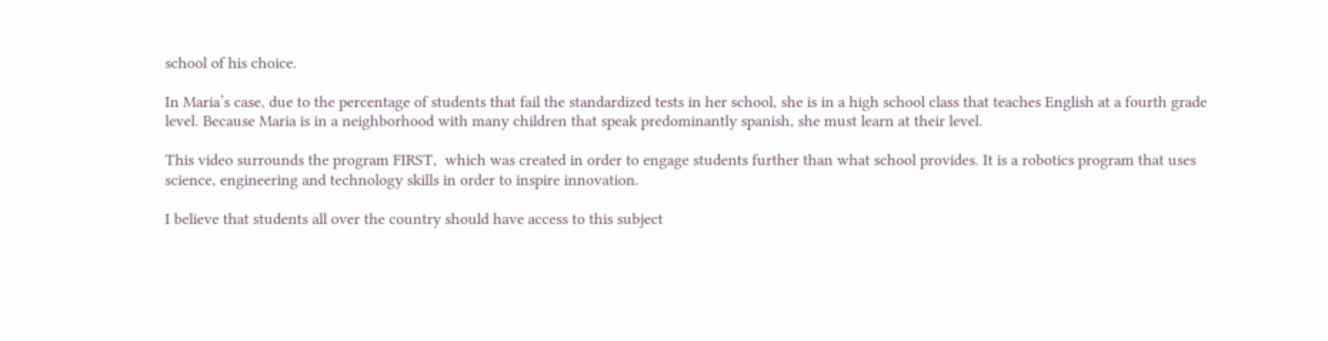school of his choice.

In Maria’s case, due to the percentage of students that fail the standardized tests in her school, she is in a high school class that teaches English at a fourth grade level. Because Maria is in a neighborhood with many children that speak predominantly spanish, she must learn at their level.

This video surrounds the program FIRST,  which was created in order to engage students further than what school provides. It is a robotics program that uses science, engineering and technology skills in order to inspire innovation.

I believe that students all over the country should have access to this subject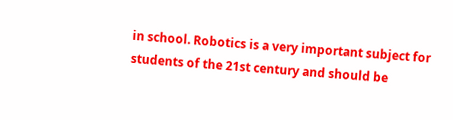in school. Robotics is a very important subject for students of the 21st century and should be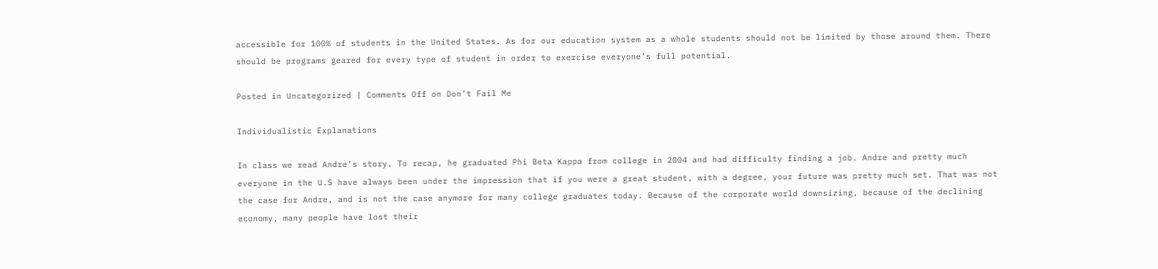accessible for 100% of students in the United States. As for our education system as a whole students should not be limited by those around them. There should be programs geared for every type of student in order to exercise everyone’s full potential.

Posted in Uncategorized | Comments Off on Don’t Fail Me

Individualistic Explanations

In class we read Andre’s story. To recap, he graduated Phi Beta Kappa from college in 2004 and had difficulty finding a job. Andre and pretty much everyone in the U.S have always been under the impression that if you were a great student, with a degree, your future was pretty much set. That was not the case for Andre, and is not the case anymore for many college graduates today. Because of the corporate world downsizing, because of the declining economy, many people have lost their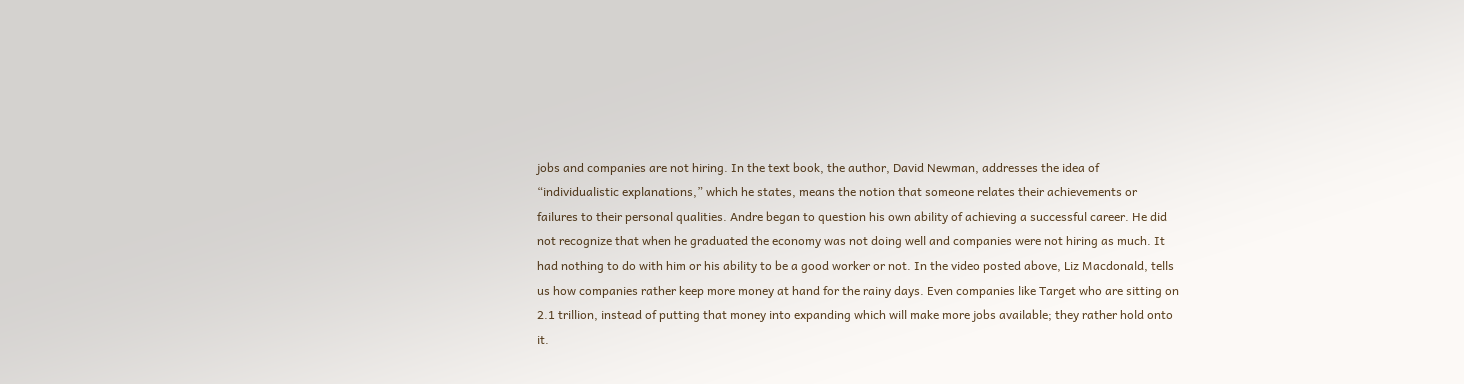jobs and companies are not hiring. In the text book, the author, David Newman, addresses the idea of
“individualistic explanations,” which he states, means the notion that someone relates their achievements or failures to their personal qualities. Andre began to question his own ability of achieving a successful career. He did not recognize that when he graduated the economy was not doing well and companies were not hiring as much. It had nothing to do with him or his ability to be a good worker or not. In the video posted above, Liz Macdonald, tells us how companies rather keep more money at hand for the rainy days. Even companies like Target who are sitting on 2.1 trillion, instead of putting that money into expanding which will make more jobs available; they rather hold onto it.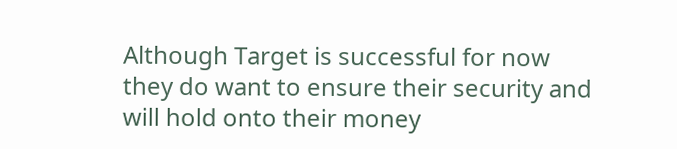Although Target is successful for now they do want to ensure their security and will hold onto their money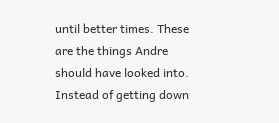until better times. These are the things Andre should have looked into. Instead of getting down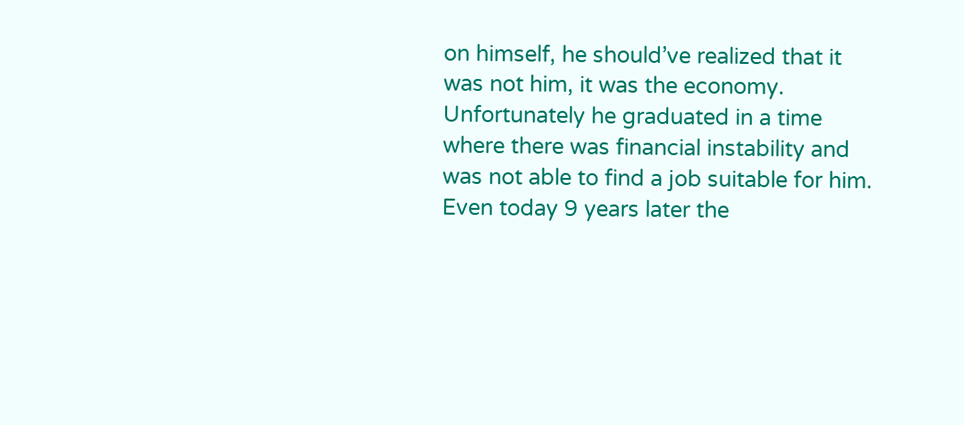on himself, he should’ve realized that it was not him, it was the economy. Unfortunately he graduated in a time where there was financial instability and was not able to find a job suitable for him. Even today 9 years later the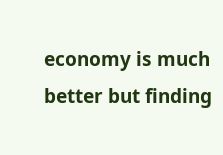economy is much better but finding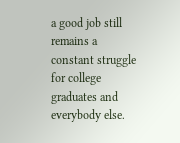a good job still remains a constant struggle for college graduates and everybody else.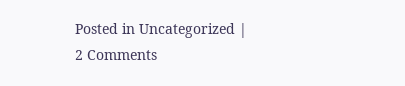Posted in Uncategorized | 2 Comments